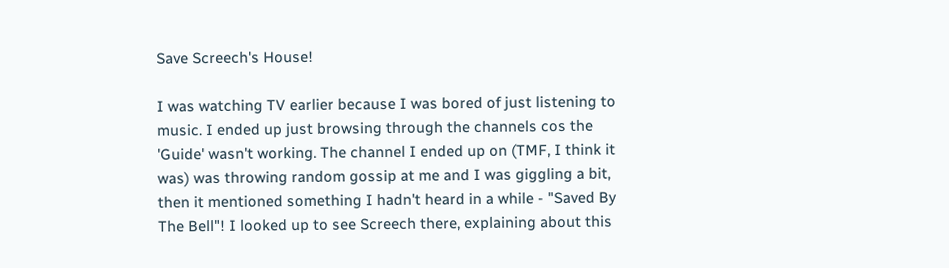Save Screech's House!

I was watching TV earlier because I was bored of just listening to music. I ended up just browsing through the channels cos the 'Guide' wasn't working. The channel I ended up on (TMF, I think it was) was throwing random gossip at me and I was giggling a bit, then it mentioned something I hadn't heard in a while - "Saved By The Bell"! I looked up to see Screech there, explaining about this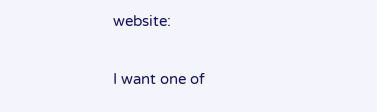website:


I want one of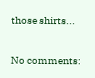those shirts...

No comments: